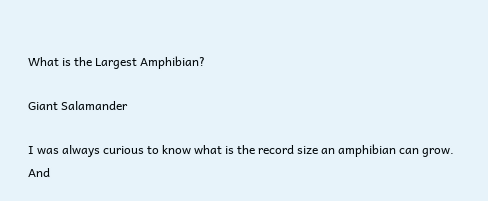What is the Largest Amphibian?

Giant Salamander

I was always curious to know what is the record size an amphibian can grow. And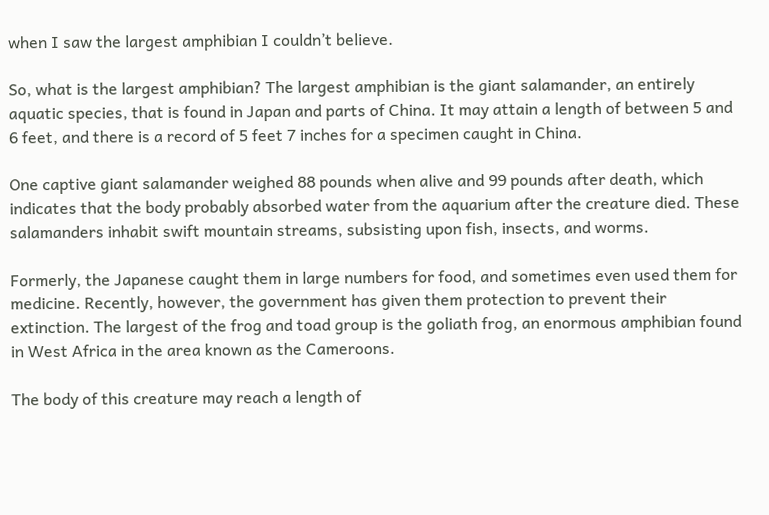when I saw the largest amphibian I couldn’t believe.

So, what is the largest amphibian? The largest amphibian is the giant salamander, an entirely aquatic species, that is found in Japan and parts of China. It may attain a length of between 5 and 6 feet, and there is a record of 5 feet 7 inches for a specimen caught in China.

One captive giant salamander weighed 88 pounds when alive and 99 pounds after death, which indicates that the body probably absorbed water from the aquarium after the creature died. These salamanders inhabit swift mountain streams, subsisting upon fish, insects, and worms.

Formerly, the Japanese caught them in large numbers for food, and sometimes even used them for medicine. Recently, however, the government has given them protection to prevent their extinction. The largest of the frog and toad group is the goliath frog, an enormous amphibian found in West Africa in the area known as the Cameroons.

The body of this creature may reach a length of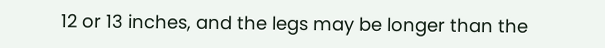12 or 13 inches, and the legs may be longer than the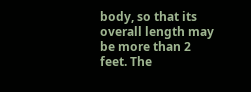body, so that its overall length may be more than 2 feet. The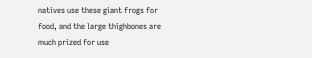natives use these giant frogs for food, and the large thighbones are much prized for use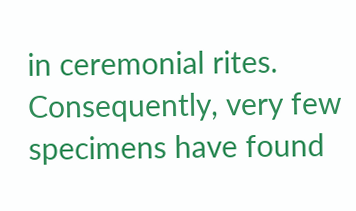in ceremonial rites. Consequently, very few specimens have found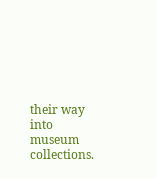their way into museum collections.